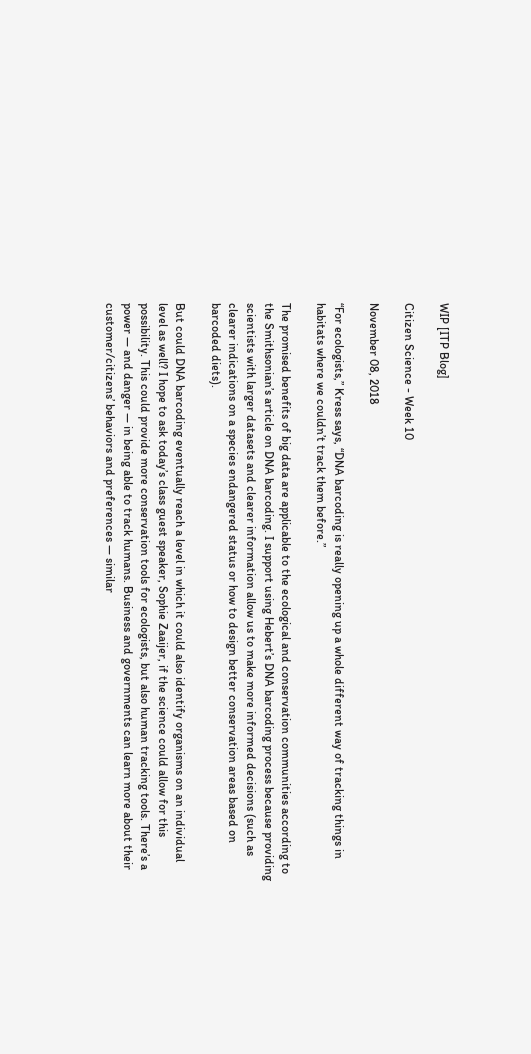WIP [ITP Blog]

Citizen Science - Week 10

November 08, 2018

“For ecologists,” Kress says, “DNA barcoding is really opening up a whole different way of tracking things in habitats where we couldn’t track them before.”

The promised benefits of big data are applicable to the ecological and conservation communities according to the Smithsonian’s article on DNA barcoding. I support using Hebert’s DNA barcoding process because providing scientists with larger datasets and clearer information allow us to make more informed decisions (such as clearer indications on a species endangered status or how to design better conservation areas based on barcoded diets).

But could DNA barcoding eventually reach a level in which it could also identify organisms on an individual level as well? I hope to ask today’s class guest speaker, Sophie Zaaijer, if the science could allow for this possibility. This could provide more conservation tools for ecologists, but also human tracking tools. There’s a power — and danger — in being able to track humans. Business and governments can learn more about their customer/citizens’ behaviors and preferences — similar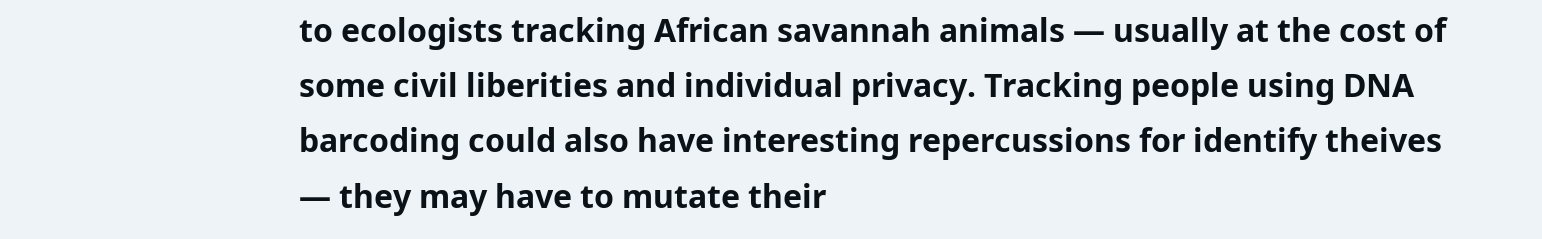to ecologists tracking African savannah animals — usually at the cost of some civil liberities and individual privacy. Tracking people using DNA barcoding could also have interesting repercussions for identify theives — they may have to mutate their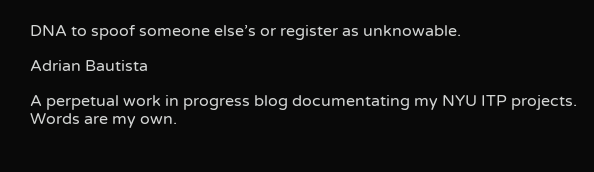DNA to spoof someone else’s or register as unknowable.

Adrian Bautista

A perpetual work in progress blog documentating my NYU ITP projects. Words are my own.